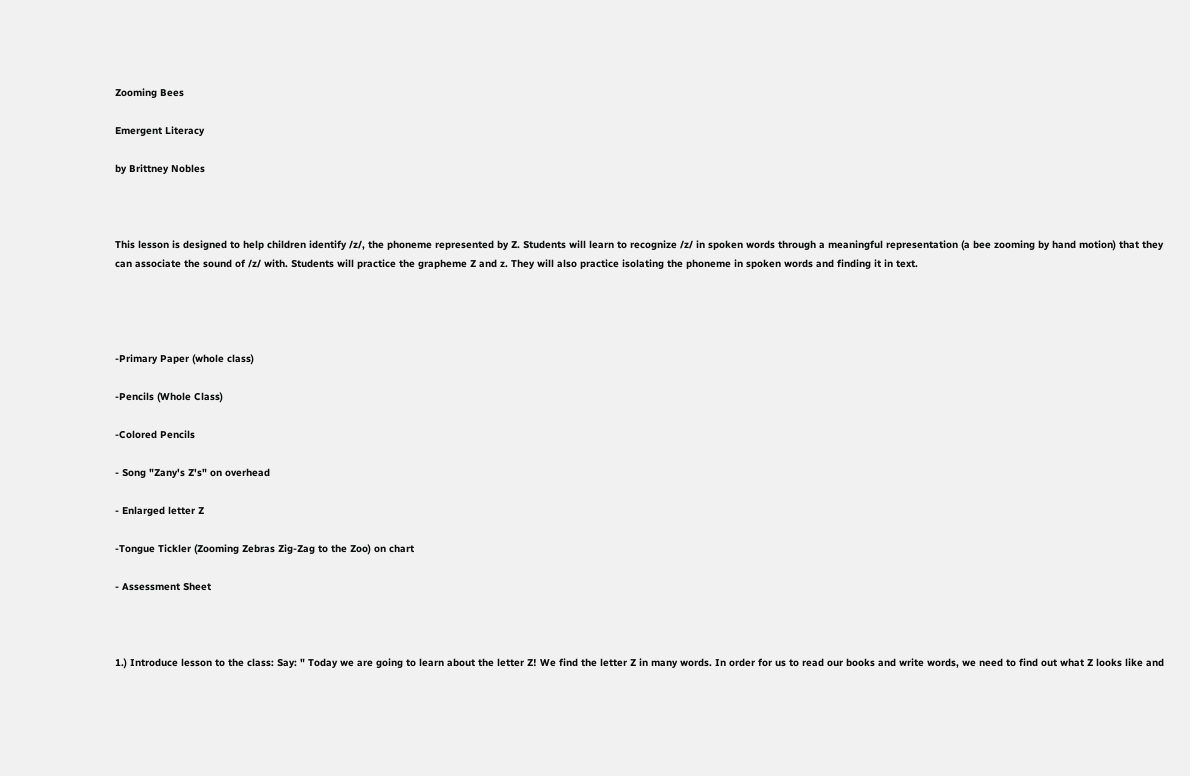Zooming Bees

Emergent Literacy

by Brittney Nobles



This lesson is designed to help children identify /z/, the phoneme represented by Z. Students will learn to recognize /z/ in spoken words through a meaningful representation (a bee zooming by hand motion) that they can associate the sound of /z/ with. Students will practice the grapheme Z and z. They will also practice isolating the phoneme in spoken words and finding it in text.




-Primary Paper (whole class)

-Pencils (Whole Class)

-Colored Pencils

- Song "Zany's Z's" on overhead

- Enlarged letter Z

-Tongue Tickler (Zooming Zebras Zig-Zag to the Zoo) on chart

- Assessment Sheet



1.) Introduce lesson to the class: Say: " Today we are going to learn about the letter Z! We find the letter Z in many words. In order for us to read our books and write words, we need to find out what Z looks like and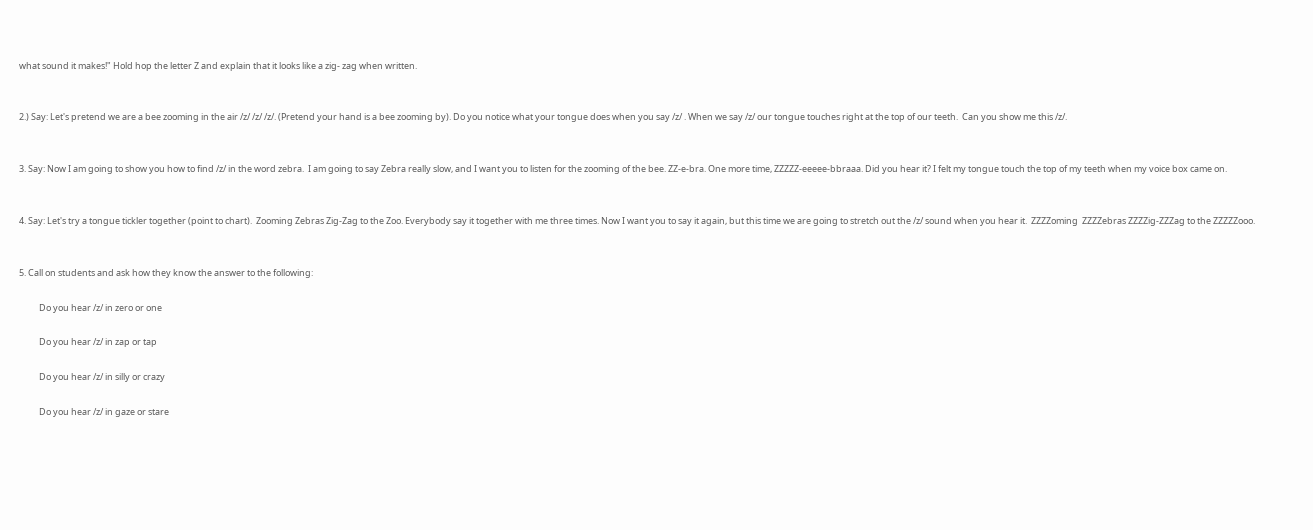what sound it makes!" Hold hop the letter Z and explain that it looks like a zig- zag when written.


2.) Say: Let's pretend we are a bee zooming in the air /z/ /z/ /z/. (Pretend your hand is a bee zooming by). Do you notice what your tongue does when you say /z/ . When we say /z/ our tongue touches right at the top of our teeth.  Can you show me this /z/.


3. Say: Now I am going to show you how to find /z/ in the word zebra.  I am going to say Zebra really slow, and I want you to listen for the zooming of the bee. ZZ-e-bra. One more time, ZZZZZ-eeeee-bbraaa. Did you hear it? I felt my tongue touch the top of my teeth when my voice box came on.


4. Say: Let's try a tongue tickler together (point to chart).  Zooming Zebras Zig-Zag to the Zoo. Everybody say it together with me three times. Now I want you to say it again, but this time we are going to stretch out the /z/ sound when you hear it.  ZZZZoming  ZZZZebras ZZZZig-ZZZag to the ZZZZZooo.


5. Call on students and ask how they know the answer to the following:

          Do you hear /z/ in zero or one

          Do you hear /z/ in zap or tap

          Do you hear /z/ in silly or crazy

          Do you hear /z/ in gaze or stare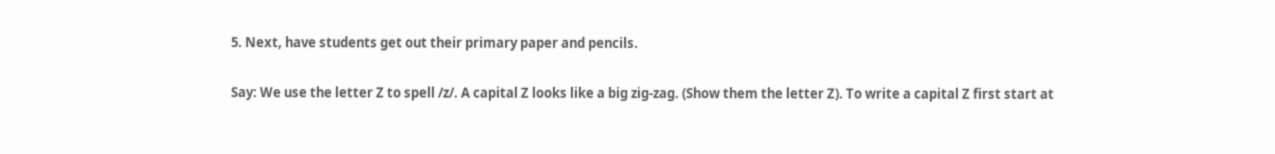5. Next, have students get out their primary paper and pencils.

Say: We use the letter Z to spell /z/. A capital Z looks like a big zig-zag. (Show them the letter Z). To write a capital Z first start at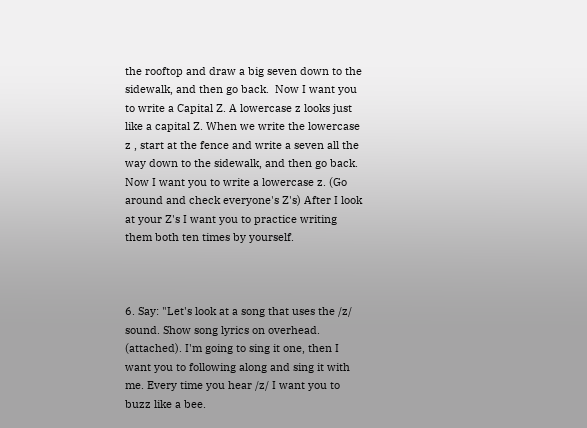the rooftop and draw a big seven down to the sidewalk, and then go back.  Now I want you to write a Capital Z. A lowercase z looks just like a capital Z. When we write the lowercase z , start at the fence and write a seven all the way down to the sidewalk, and then go back. Now I want you to write a lowercase z. (Go around and check everyone's Z's) After I look at your Z's I want you to practice writing them both ten times by yourself.



6. Say: "Let's look at a song that uses the /z/ sound. Show song lyrics on overhead. (attached). I'm going to sing it one, then I want you to following along and sing it with me. Every time you hear /z/ I want you to buzz like a bee.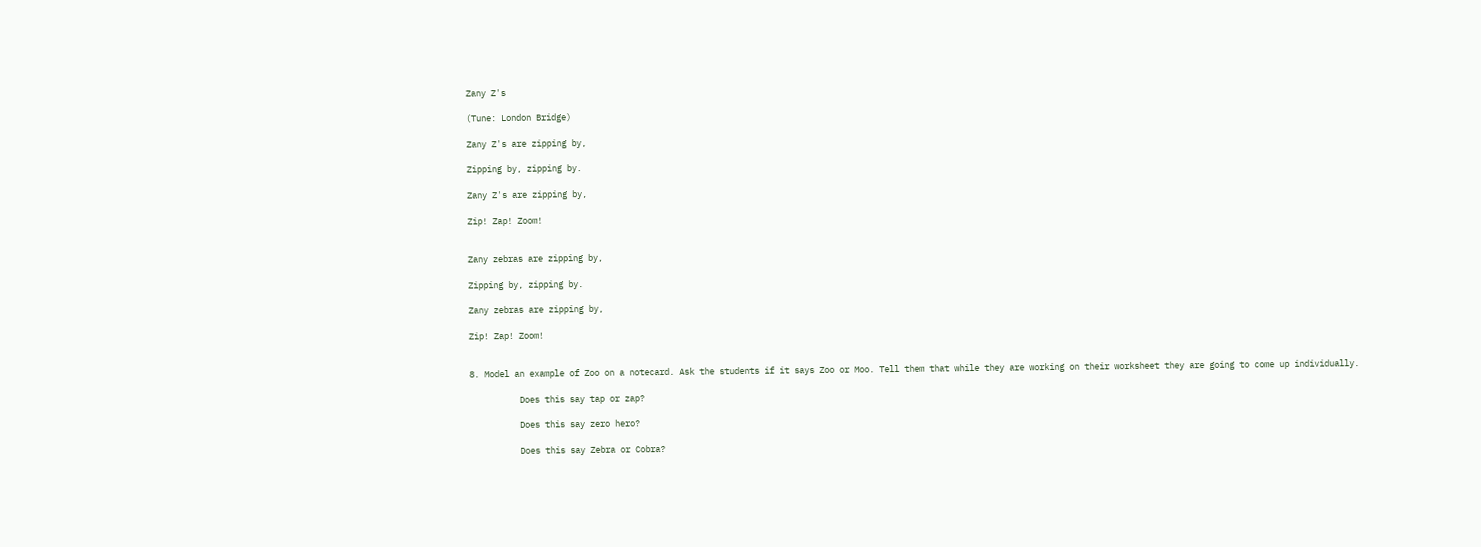Zany Z's

(Tune: London Bridge)

Zany Z's are zipping by,

Zipping by, zipping by.

Zany Z's are zipping by,

Zip! Zap! Zoom!


Zany zebras are zipping by,

Zipping by, zipping by.

Zany zebras are zipping by,

Zip! Zap! Zoom!


8. Model an example of Zoo on a notecard. Ask the students if it says Zoo or Moo. Tell them that while they are working on their worksheet they are going to come up individually.

          Does this say tap or zap?

          Does this say zero hero?

          Does this say Zebra or Cobra?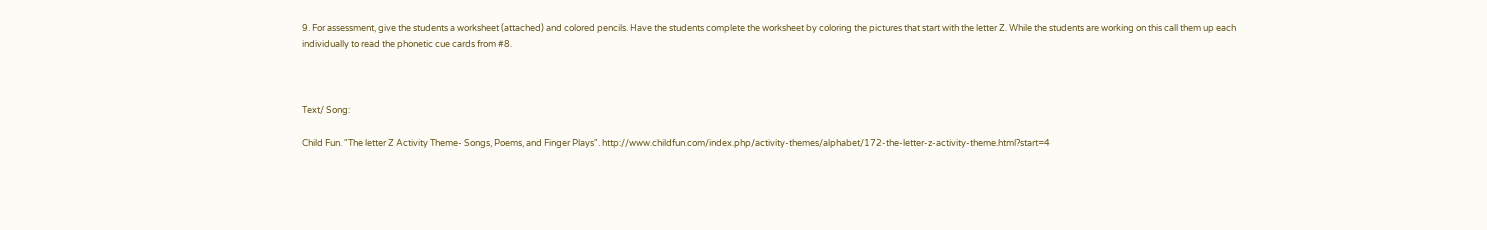9. For assessment, give the students a worksheet (attached) and colored pencils. Have the students complete the worksheet by coloring the pictures that start with the letter Z. While the students are working on this call them up each individually to read the phonetic cue cards from #8.



Text/ Song:

Child Fun. "The letter Z Activity Theme- Songs, Poems, and Finger Plays". http://www.childfun.com/index.php/activity-themes/alphabet/172-the-letter-z-activity-theme.html?start=4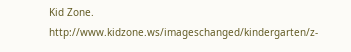Kid Zone. http://www.kidzone.ws/imageschanged/kindergarten/z-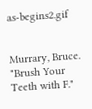as-begins2.gif


Murrary, Bruce. "Brush Your Teeth with F."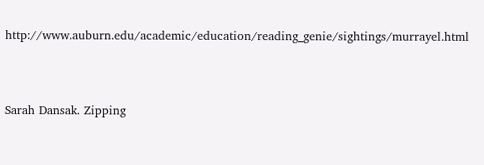http://www.auburn.edu/academic/education/reading_genie/sightings/murrayel.html



Sarah Dansak. Zipping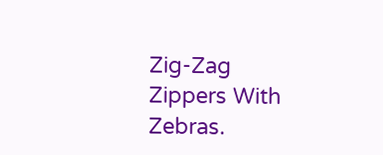Zig-Zag Zippers With Zebras.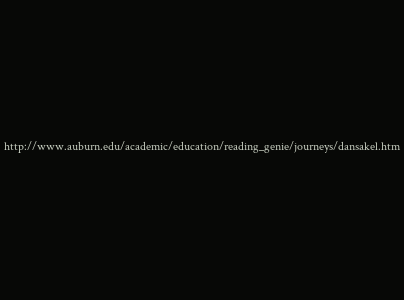http://www.auburn.edu/academic/education/reading_genie/journeys/dansakel.htm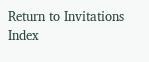Return to Invitations Index